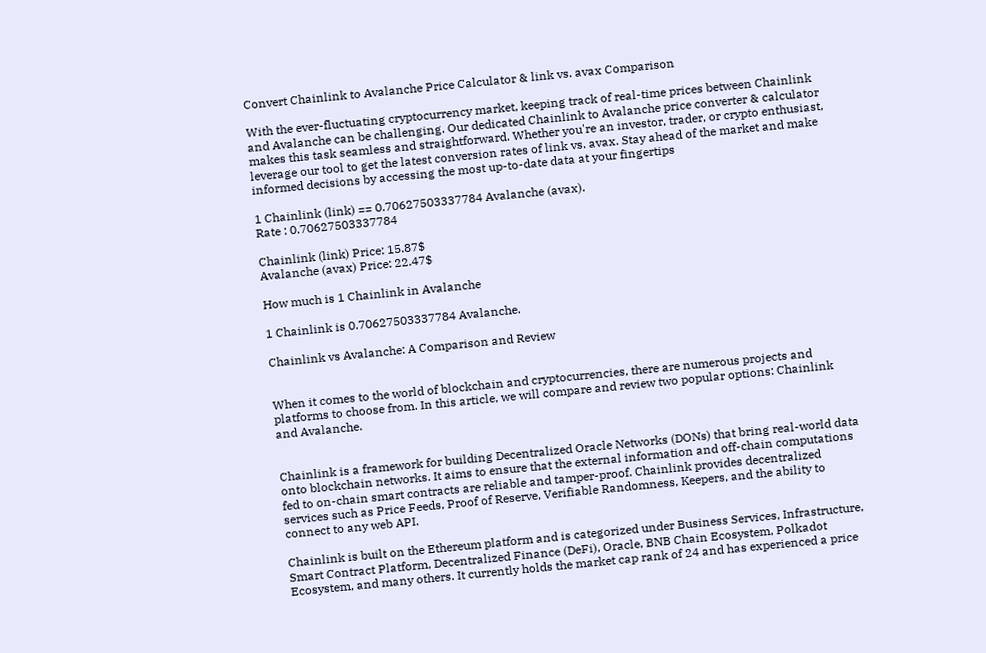Convert Chainlink to Avalanche Price Calculator & link vs. avax Comparison

With the ever-fluctuating cryptocurrency market, keeping track of real-time prices between Chainlink and Avalanche can be challenging. Our dedicated Chainlink to Avalanche price converter & calculator makes this task seamless and straightforward. Whether you're an investor, trader, or crypto enthusiast, leverage our tool to get the latest conversion rates of link vs. avax. Stay ahead of the market and make informed decisions by accessing the most up-to-date data at your fingertips

1 Chainlink (link) == 0.70627503337784 Avalanche (avax).
Rate : 0.70627503337784

Chainlink (link) Price: 15.87$
Avalanche (avax) Price: 22.47$

How much is 1 Chainlink in Avalanche

1 Chainlink is 0.70627503337784 Avalanche.

Chainlink vs Avalanche: A Comparison and Review


When it comes to the world of blockchain and cryptocurrencies, there are numerous projects and platforms to choose from. In this article, we will compare and review two popular options: Chainlink and Avalanche.


Chainlink is a framework for building Decentralized Oracle Networks (DONs) that bring real-world data onto blockchain networks. It aims to ensure that the external information and off-chain computations fed to on-chain smart contracts are reliable and tamper-proof. Chainlink provides decentralized services such as Price Feeds, Proof of Reserve, Verifiable Randomness, Keepers, and the ability to connect to any web API.

Chainlink is built on the Ethereum platform and is categorized under Business Services, Infrastructure, Smart Contract Platform, Decentralized Finance (DeFi), Oracle, BNB Chain Ecosystem, Polkadot Ecosystem, and many others. It currently holds the market cap rank of 24 and has experienced a price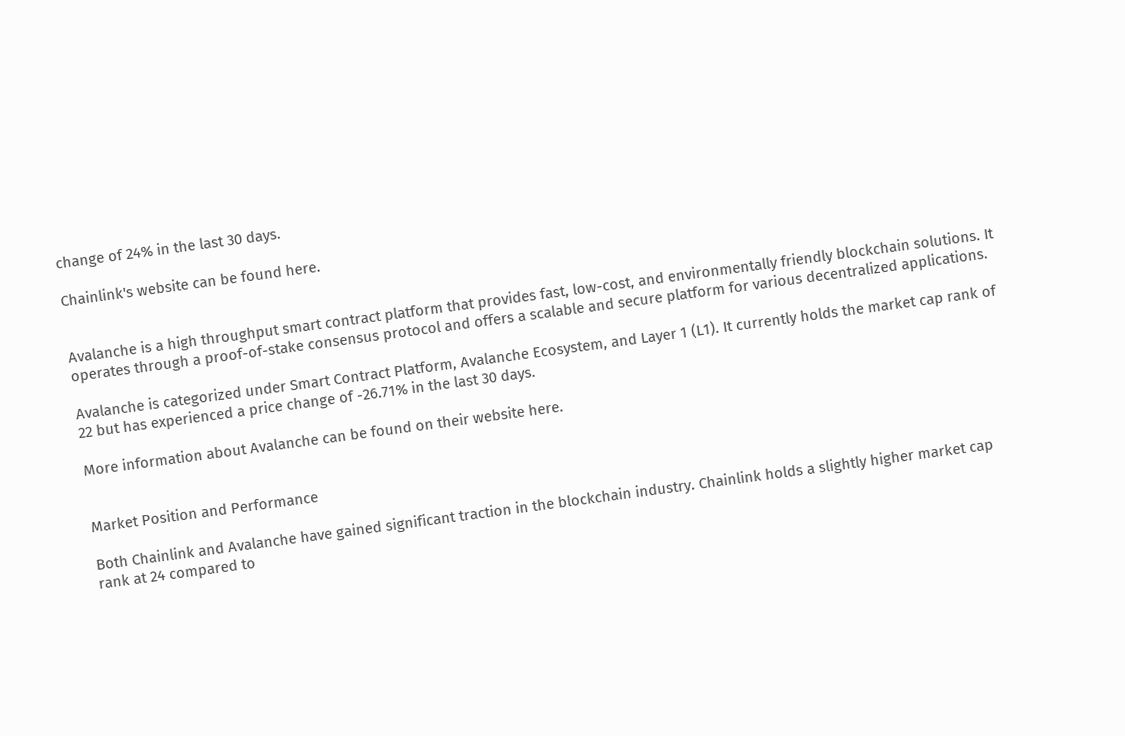change of 24% in the last 30 days.

Chainlink's website can be found here.


Avalanche is a high throughput smart contract platform that provides fast, low-cost, and environmentally friendly blockchain solutions. It operates through a proof-of-stake consensus protocol and offers a scalable and secure platform for various decentralized applications.

Avalanche is categorized under Smart Contract Platform, Avalanche Ecosystem, and Layer 1 (L1). It currently holds the market cap rank of 22 but has experienced a price change of -26.71% in the last 30 days.

More information about Avalanche can be found on their website here.


Market Position and Performance

Both Chainlink and Avalanche have gained significant traction in the blockchain industry. Chainlink holds a slightly higher market cap rank at 24 compared to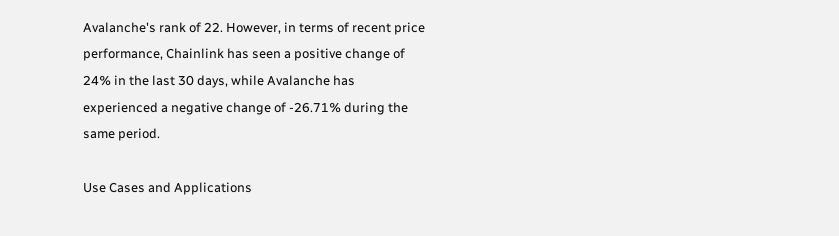Avalanche's rank of 22. However, in terms of recent price performance, Chainlink has seen a positive change of 24% in the last 30 days, while Avalanche has experienced a negative change of -26.71% during the same period.

Use Cases and Applications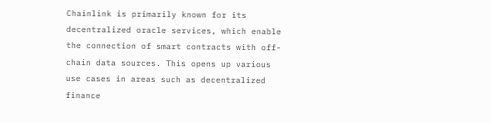Chainlink is primarily known for its decentralized oracle services, which enable the connection of smart contracts with off-chain data sources. This opens up various use cases in areas such as decentralized finance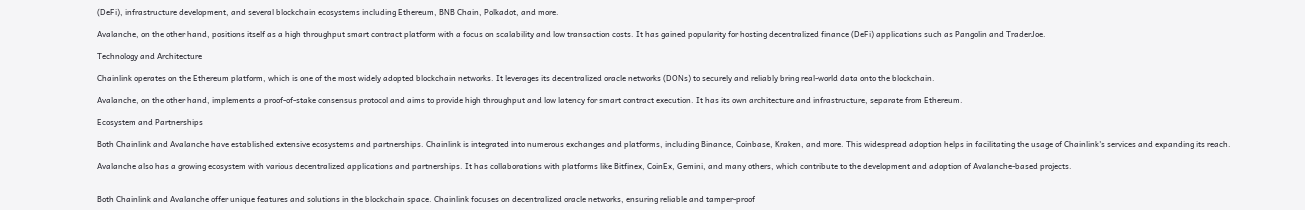(DeFi), infrastructure development, and several blockchain ecosystems including Ethereum, BNB Chain, Polkadot, and more.

Avalanche, on the other hand, positions itself as a high throughput smart contract platform with a focus on scalability and low transaction costs. It has gained popularity for hosting decentralized finance (DeFi) applications such as Pangolin and TraderJoe.

Technology and Architecture

Chainlink operates on the Ethereum platform, which is one of the most widely adopted blockchain networks. It leverages its decentralized oracle networks (DONs) to securely and reliably bring real-world data onto the blockchain.

Avalanche, on the other hand, implements a proof-of-stake consensus protocol and aims to provide high throughput and low latency for smart contract execution. It has its own architecture and infrastructure, separate from Ethereum.

Ecosystem and Partnerships

Both Chainlink and Avalanche have established extensive ecosystems and partnerships. Chainlink is integrated into numerous exchanges and platforms, including Binance, Coinbase, Kraken, and more. This widespread adoption helps in facilitating the usage of Chainlink's services and expanding its reach.

Avalanche also has a growing ecosystem with various decentralized applications and partnerships. It has collaborations with platforms like Bitfinex, CoinEx, Gemini, and many others, which contribute to the development and adoption of Avalanche-based projects.


Both Chainlink and Avalanche offer unique features and solutions in the blockchain space. Chainlink focuses on decentralized oracle networks, ensuring reliable and tamper-proof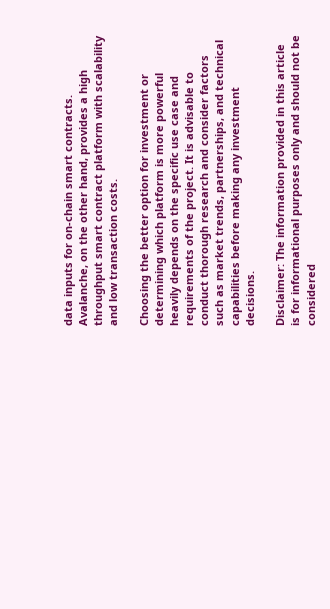data inputs for on-chain smart contracts. Avalanche, on the other hand, provides a high throughput smart contract platform with scalability and low transaction costs.

Choosing the better option for investment or determining which platform is more powerful heavily depends on the specific use case and requirements of the project. It is advisable to conduct thorough research and consider factors such as market trends, partnerships, and technical capabilities before making any investment decisions.

Disclaimer: The information provided in this article is for informational purposes only and should not be considered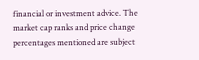financial or investment advice. The market cap ranks and price change percentages mentioned are subject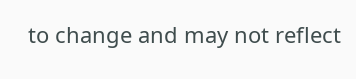to change and may not reflect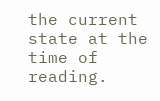the current state at the time of reading.